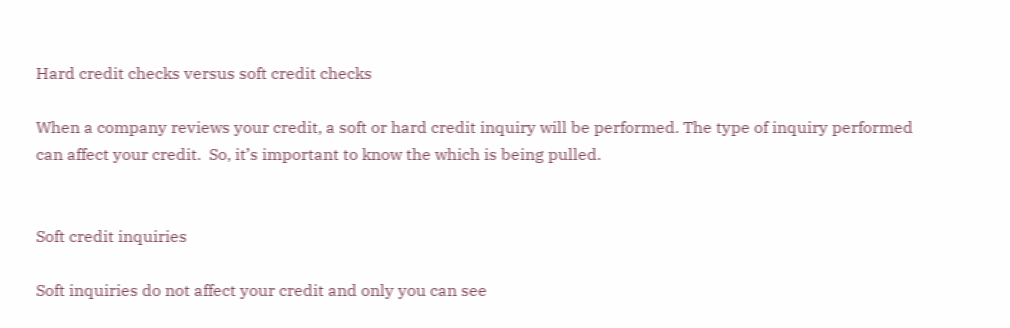Hard credit checks versus soft credit checks

When a company reviews your credit, a soft or hard credit inquiry will be performed. The type of inquiry performed can affect your credit.  So, it’s important to know the which is being pulled.


Soft credit inquiries

Soft inquiries do not affect your credit and only you can see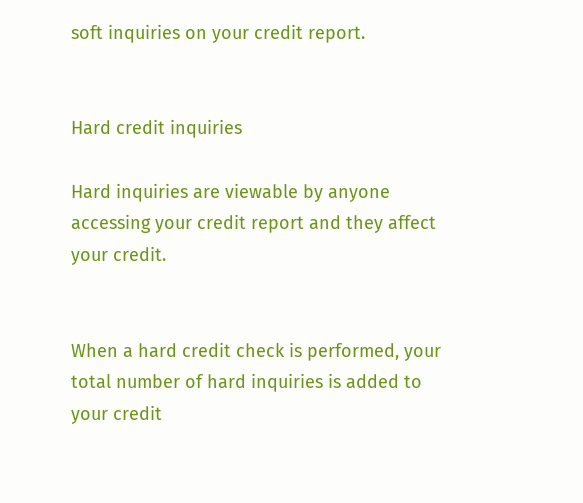soft inquiries on your credit report.


Hard credit inquiries

Hard inquiries are viewable by anyone accessing your credit report and they affect your credit.


When a hard credit check is performed, your total number of hard inquiries is added to your credit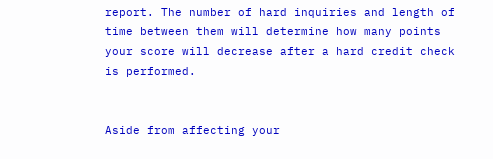report. The number of hard inquiries and length of time between them will determine how many points your score will decrease after a hard credit check is performed.


Aside from affecting your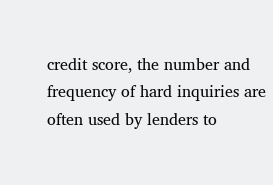credit score, the number and frequency of hard inquiries are often used by lenders to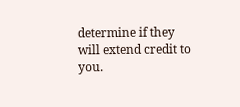determine if they will extend credit to you.